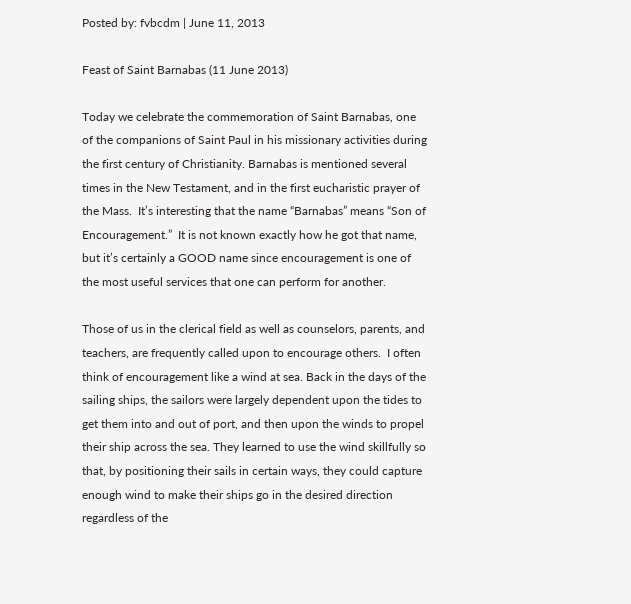Posted by: fvbcdm | June 11, 2013

Feast of Saint Barnabas (11 June 2013)

Today we celebrate the commemoration of Saint Barnabas, one of the companions of Saint Paul in his missionary activities during the first century of Christianity. Barnabas is mentioned several times in the New Testament, and in the first eucharistic prayer of the Mass.  It’s interesting that the name “Barnabas” means “Son of Encouragement.”  It is not known exactly how he got that name, but it’s certainly a GOOD name since encouragement is one of the most useful services that one can perform for another.

Those of us in the clerical field as well as counselors, parents, and teachers, are frequently called upon to encourage others.  I often think of encouragement like a wind at sea. Back in the days of the sailing ships, the sailors were largely dependent upon the tides to get them into and out of port, and then upon the winds to propel their ship across the sea. They learned to use the wind skillfully so that, by positioning their sails in certain ways, they could capture enough wind to make their ships go in the desired direction regardless of the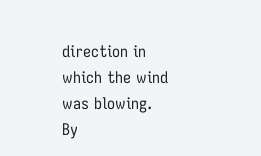direction in which the wind was blowing. By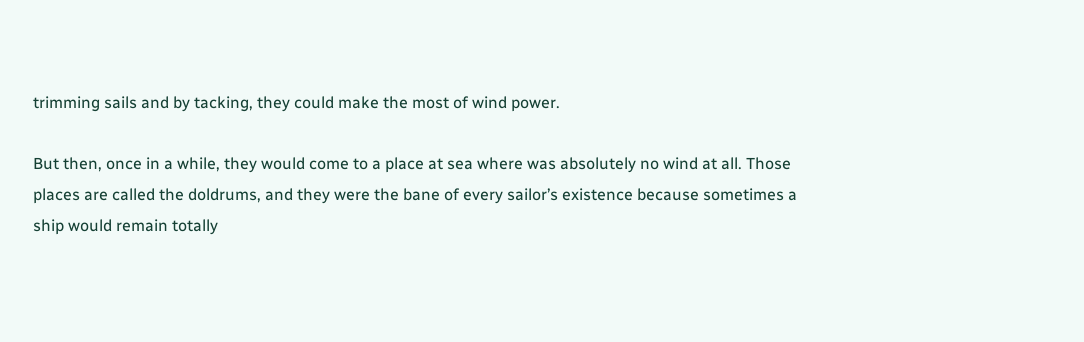trimming sails and by tacking, they could make the most of wind power.

But then, once in a while, they would come to a place at sea where was absolutely no wind at all. Those places are called the doldrums, and they were the bane of every sailor’s existence because sometimes a ship would remain totally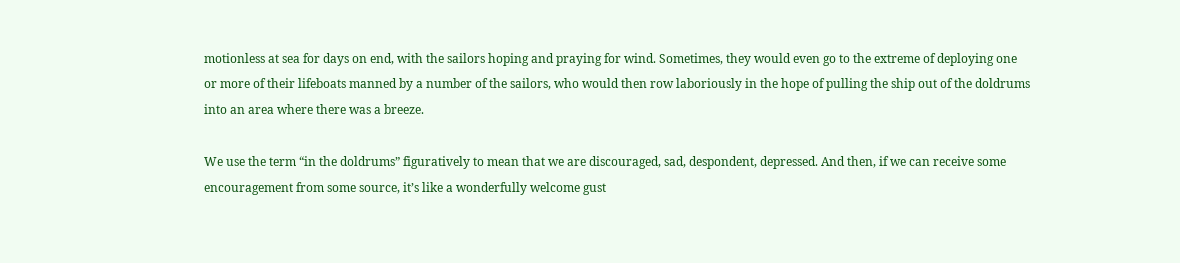motionless at sea for days on end, with the sailors hoping and praying for wind. Sometimes, they would even go to the extreme of deploying one or more of their lifeboats manned by a number of the sailors, who would then row laboriously in the hope of pulling the ship out of the doldrums into an area where there was a breeze.

We use the term “in the doldrums” figuratively to mean that we are discouraged, sad, despondent, depressed. And then, if we can receive some encouragement from some source, it’s like a wonderfully welcome gust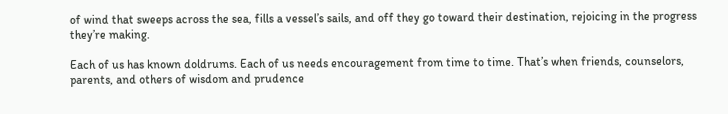of wind that sweeps across the sea, fills a vessel’s sails, and off they go toward their destination, rejoicing in the progress they’re making.

Each of us has known doldrums. Each of us needs encouragement from time to time. That’s when friends, counselors, parents, and others of wisdom and prudence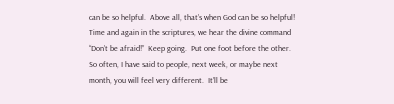can be so helpful.  Above all, that’s when God can be so helpful! Time and again in the scriptures, we hear the divine command “Don’t be afraid!”  Keep going.  Put one foot before the other.  So often, I have said to people, next week, or maybe next month, you will feel very different.  It’ll be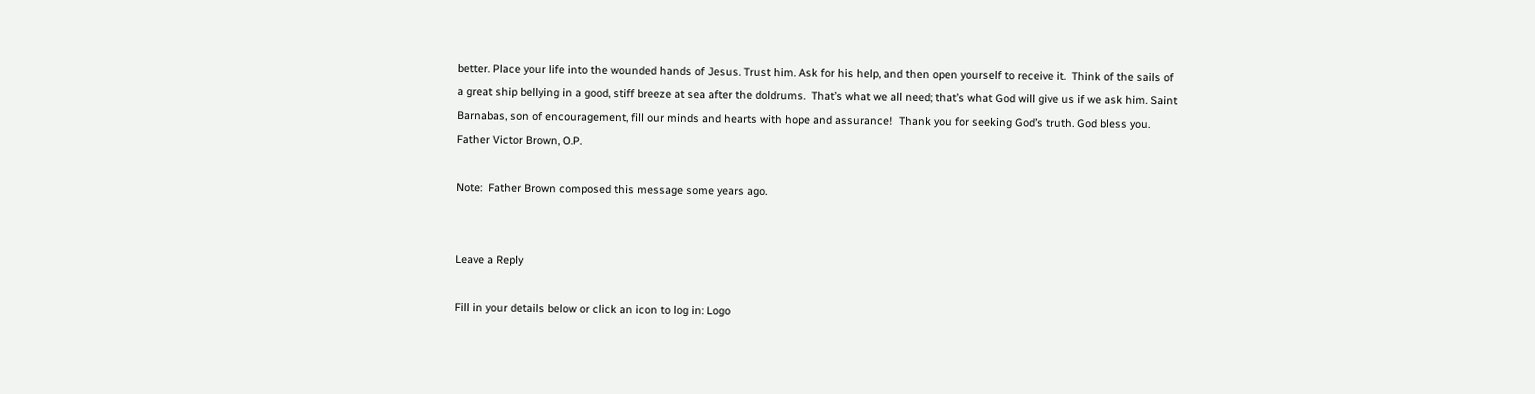better. Place your life into the wounded hands of Jesus. Trust him. Ask for his help, and then open yourself to receive it.  Think of the sails of a great ship bellying in a good, stiff breeze at sea after the doldrums.  That’s what we all need; that’s what God will give us if we ask him. Saint Barnabas, son of encouragement, fill our minds and hearts with hope and assurance!  Thank you for seeking God’s truth. God bless you. Father Victor Brown, O.P.

Note:  Father Brown composed this message some years ago.


Leave a Reply

Fill in your details below or click an icon to log in: Logo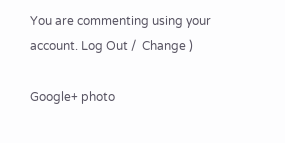You are commenting using your account. Log Out /  Change )

Google+ photo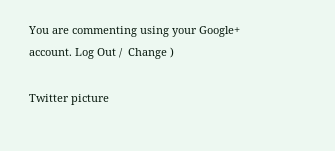You are commenting using your Google+ account. Log Out /  Change )

Twitter picture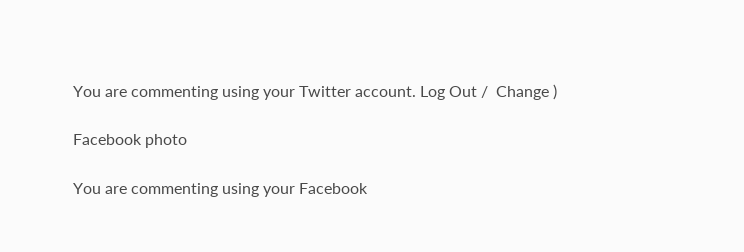You are commenting using your Twitter account. Log Out /  Change )

Facebook photo

You are commenting using your Facebook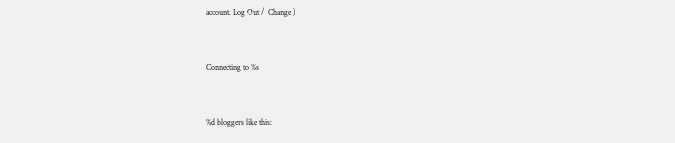account. Log Out /  Change )


Connecting to %s


%d bloggers like this: